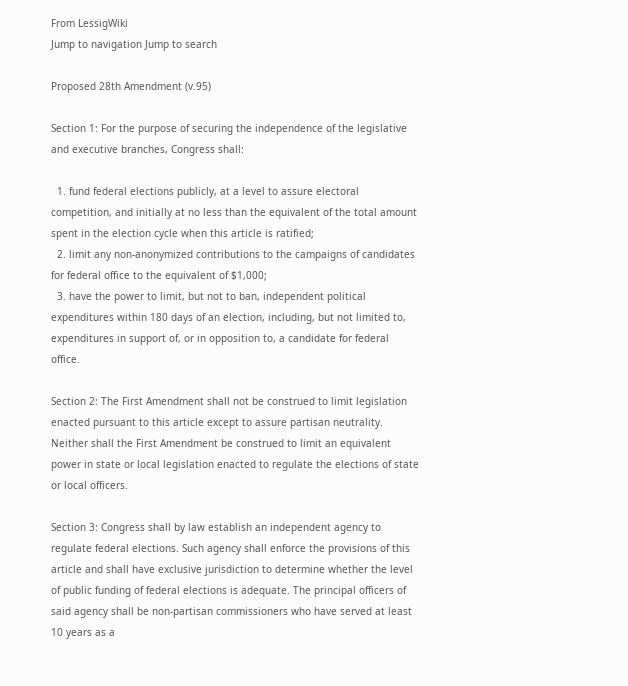From LessigWiki
Jump to navigation Jump to search

Proposed 28th Amendment (v.95)

Section 1: For the purpose of securing the independence of the legislative and executive branches, Congress shall:

  1. fund federal elections publicly, at a level to assure electoral competition, and initially at no less than the equivalent of the total amount spent in the election cycle when this article is ratified;
  2. limit any non-anonymized contributions to the campaigns of candidates for federal office to the equivalent of $1,000;
  3. have the power to limit, but not to ban, independent political expenditures within 180 days of an election, including, but not limited to, expenditures in support of, or in opposition to, a candidate for federal office.

Section 2: The First Amendment shall not be construed to limit legislation enacted pursuant to this article except to assure partisan neutrality. Neither shall the First Amendment be construed to limit an equivalent power in state or local legislation enacted to regulate the elections of state or local officers.

Section 3: Congress shall by law establish an independent agency to regulate federal elections. Such agency shall enforce the provisions of this article and shall have exclusive jurisdiction to determine whether the level of public funding of federal elections is adequate. The principal officers of said agency shall be non-partisan commissioners who have served at least 10 years as a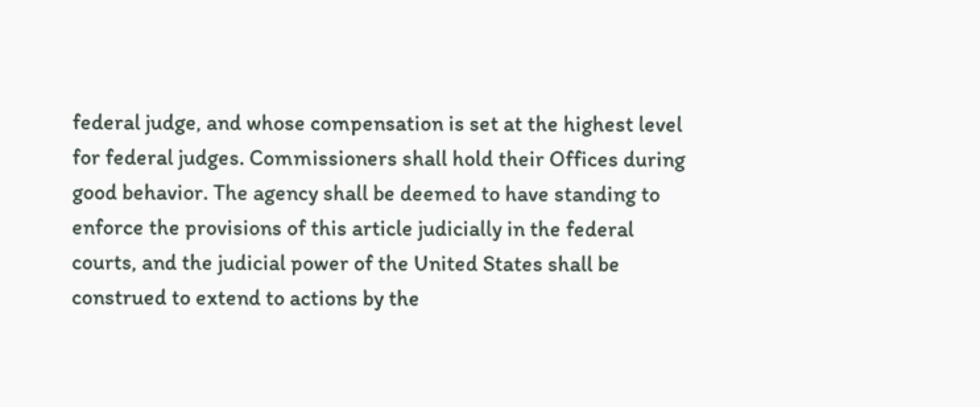federal judge, and whose compensation is set at the highest level for federal judges. Commissioners shall hold their Offices during good behavior. The agency shall be deemed to have standing to enforce the provisions of this article judicially in the federal courts, and the judicial power of the United States shall be construed to extend to actions by the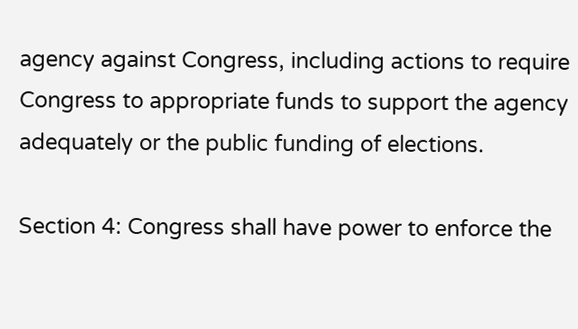agency against Congress, including actions to require Congress to appropriate funds to support the agency adequately or the public funding of elections.

Section 4: Congress shall have power to enforce the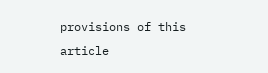provisions of this article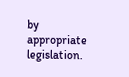by appropriate legislation.